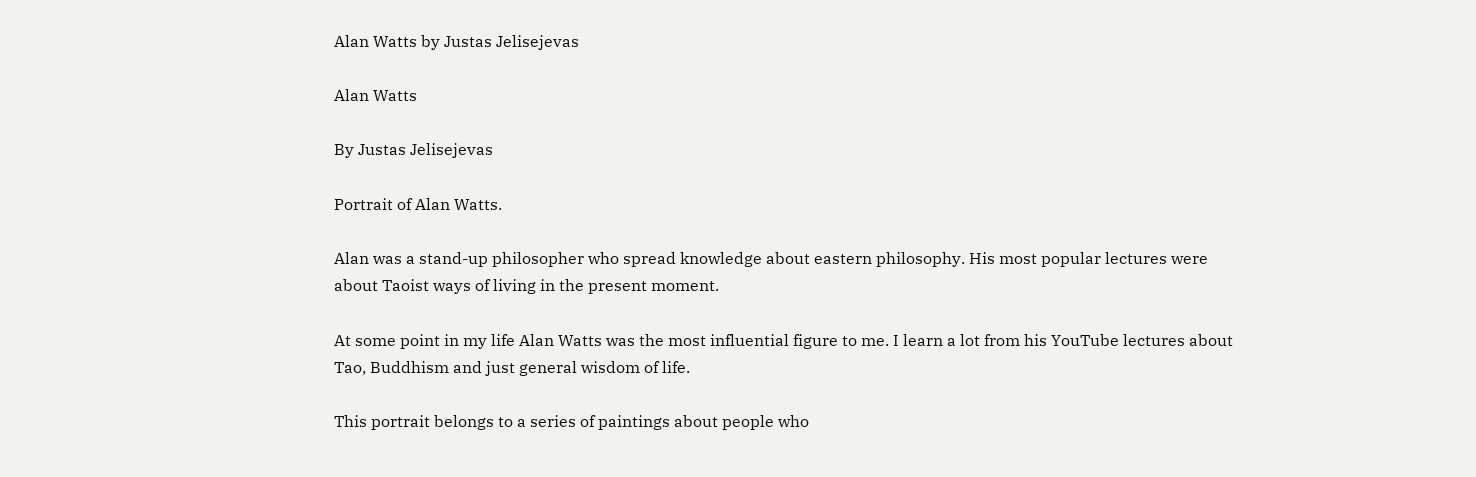Alan Watts by Justas Jelisejevas

Alan Watts

By Justas Jelisejevas

Portrait of Alan Watts.

Alan was a stand-up philosopher who spread knowledge about eastern philosophy. His most popular lectures were about Taoist ways of living in the present moment.

At some point in my life Alan Watts was the most influential figure to me. I learn a lot from his YouTube lectures about Tao, Buddhism and just general wisdom of life.

This portrait belongs to a series of paintings about people who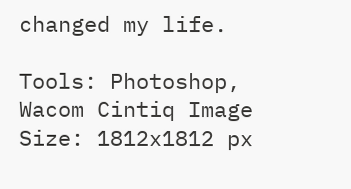changed my life.

Tools: Photoshop, Wacom Cintiq Image Size: 1812x1812 px